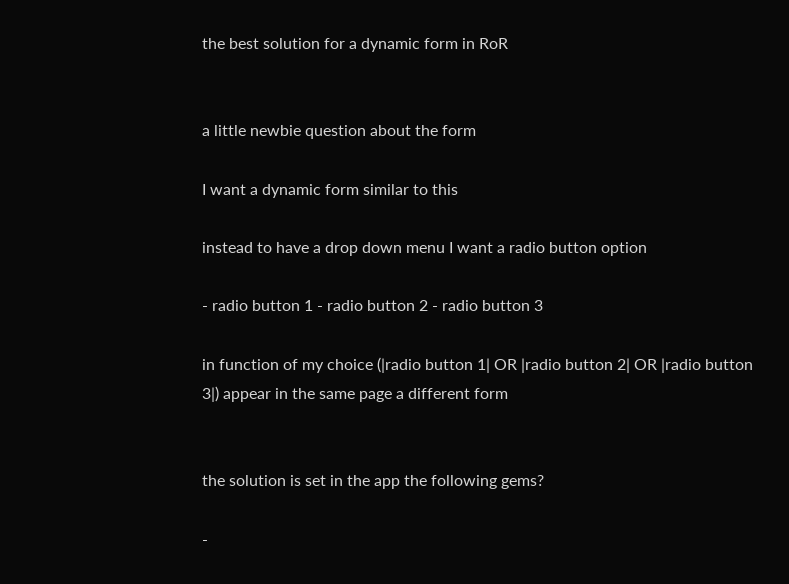the best solution for a dynamic form in RoR


a little newbie question about the form

I want a dynamic form similar to this

instead to have a drop down menu I want a radio button option

- radio button 1 - radio button 2 - radio button 3

in function of my choice (|radio button 1| OR |radio button 2| OR |radio button 3|) appear in the same page a different form


the solution is set in the app the following gems?

-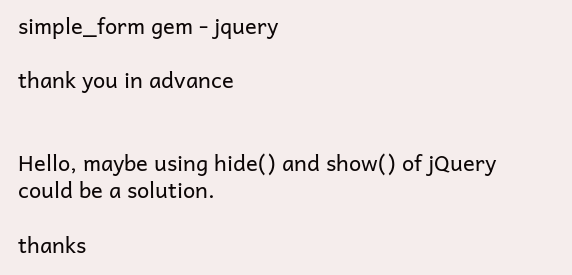simple_form gem - jquery

thank you in advance


Hello, maybe using hide() and show() of jQuery could be a solution.

thanks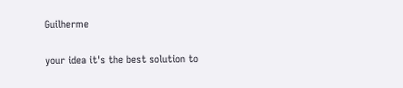Guilherme

your idea it's the best solution to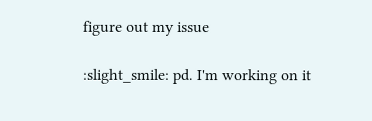figure out my issue

:slight_smile: pd. I'm working on it